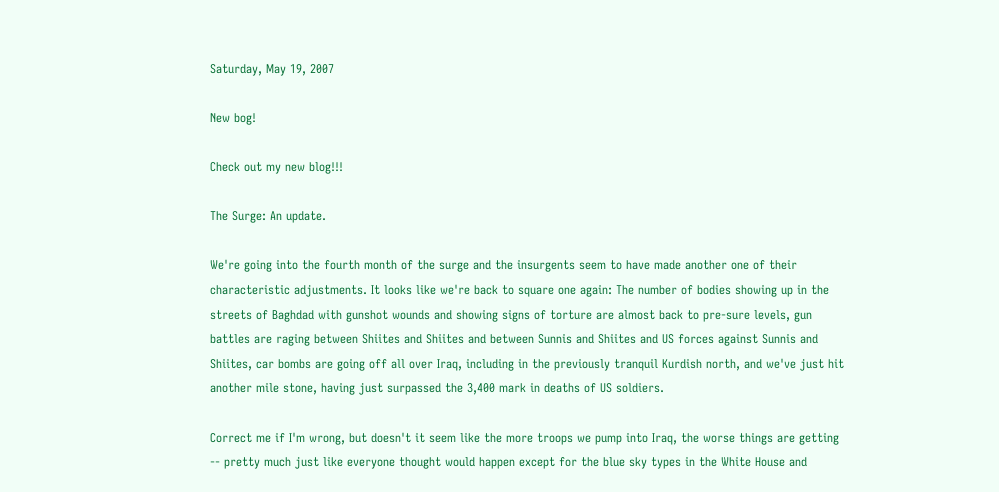Saturday, May 19, 2007

New bog!

Check out my new blog!!!

The Surge: An update.

We're going into the fourth month of the surge and the insurgents seem to have made another one of their characteristic adjustments. It looks like we're back to square one again: The number of bodies showing up in the streets of Baghdad with gunshot wounds and showing signs of torture are almost back to pre-sure levels, gun battles are raging between Shiites and Shiites and between Sunnis and Shiites and US forces against Sunnis and Shiites, car bombs are going off all over Iraq, including in the previously tranquil Kurdish north, and we've just hit another mile stone, having just surpassed the 3,400 mark in deaths of US soldiers.

Correct me if I'm wrong, but doesn't it seem like the more troops we pump into Iraq, the worse things are getting -- pretty much just like everyone thought would happen except for the blue sky types in the White House and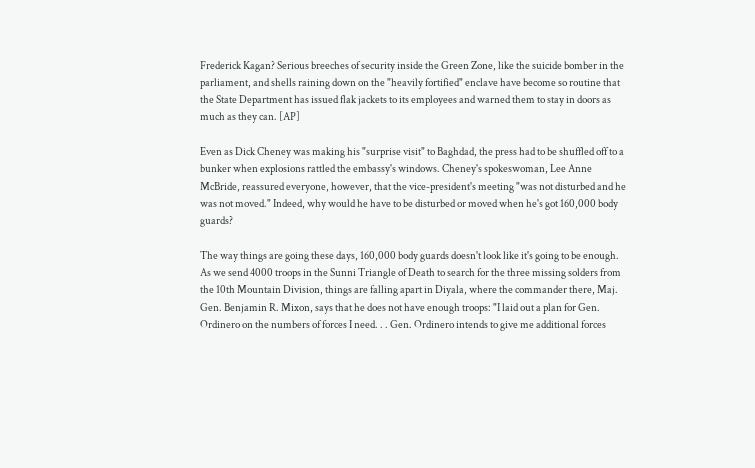Frederick Kagan? Serious breeches of security inside the Green Zone, like the suicide bomber in the parliament, and shells raining down on the "heavily fortified" enclave have become so routine that the State Department has issued flak jackets to its employees and warned them to stay in doors as much as they can. [AP]

Even as Dick Cheney was making his "surprise visit" to Baghdad, the press had to be shuffled off to a bunker when explosions rattled the embassy's windows. Cheney's spokeswoman, Lee Anne McBride, reassured everyone, however, that the vice-president's meeting "was not disturbed and he was not moved." Indeed, why would he have to be disturbed or moved when he's got 160,000 body guards?

The way things are going these days, 160,000 body guards doesn't look like it's going to be enough. As we send 4000 troops in the Sunni Triangle of Death to search for the three missing solders from the 10th Mountain Division, things are falling apart in Diyala, where the commander there, Maj. Gen. Benjamin R. Mixon, says that he does not have enough troops: "I laid out a plan for Gen. Ordinero on the numbers of forces I need. . . Gen. Ordinero intends to give me additional forces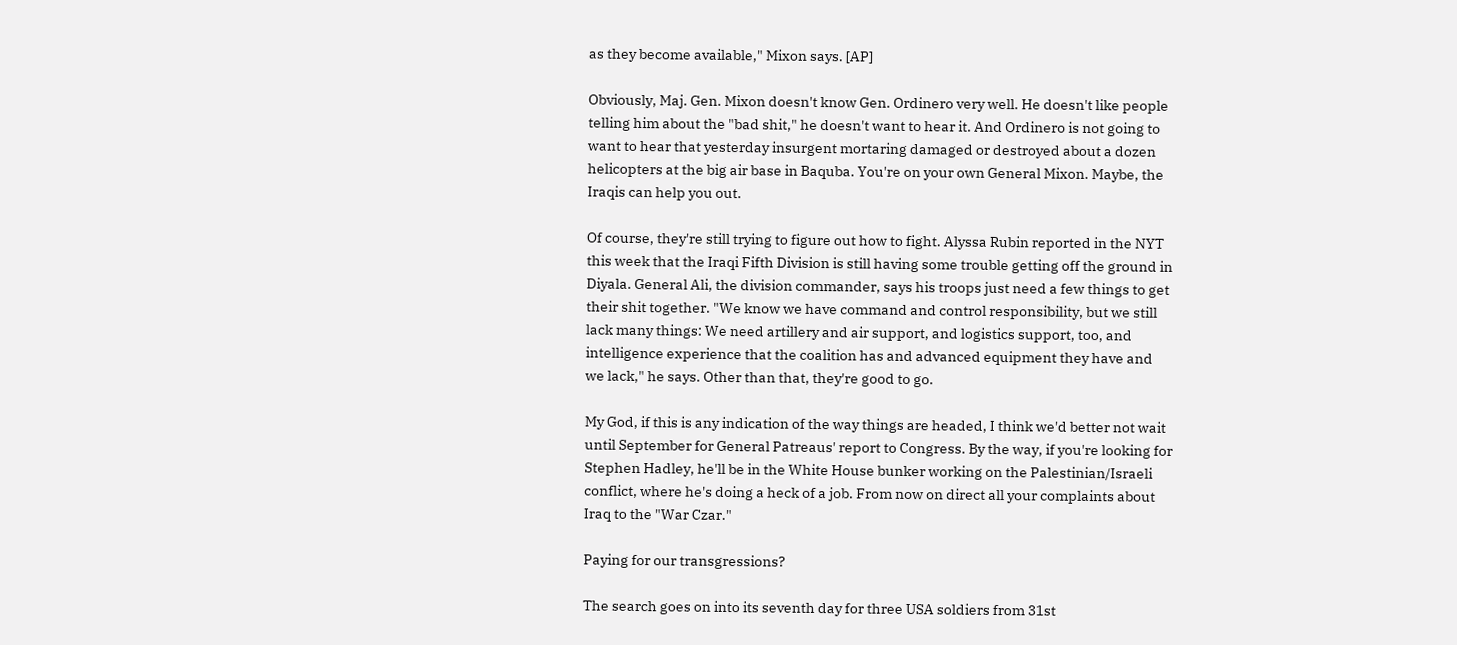as they become available," Mixon says. [AP]

Obviously, Maj. Gen. Mixon doesn't know Gen. Ordinero very well. He doesn't like people telling him about the "bad shit," he doesn't want to hear it. And Ordinero is not going to want to hear that yesterday insurgent mortaring damaged or destroyed about a dozen helicopters at the big air base in Baquba. You're on your own General Mixon. Maybe, the Iraqis can help you out.

Of course, they're still trying to figure out how to fight. Alyssa Rubin reported in the NYT this week that the Iraqi Fifth Division is still having some trouble getting off the ground in Diyala. General Ali, the division commander, says his troops just need a few things to get their shit together. "We know we have command and control responsibility, but we still lack many things: We need artillery and air support, and logistics support, too, and intelligence experience that the coalition has and advanced equipment they have and we lack," he says. Other than that, they're good to go.

My God, if this is any indication of the way things are headed, I think we'd better not wait until September for General Patreaus' report to Congress. By the way, if you're looking for Stephen Hadley, he'll be in the White House bunker working on the Palestinian/Israeli conflict, where he's doing a heck of a job. From now on direct all your complaints about Iraq to the "War Czar."

Paying for our transgressions?

The search goes on into its seventh day for three USA soldiers from 31st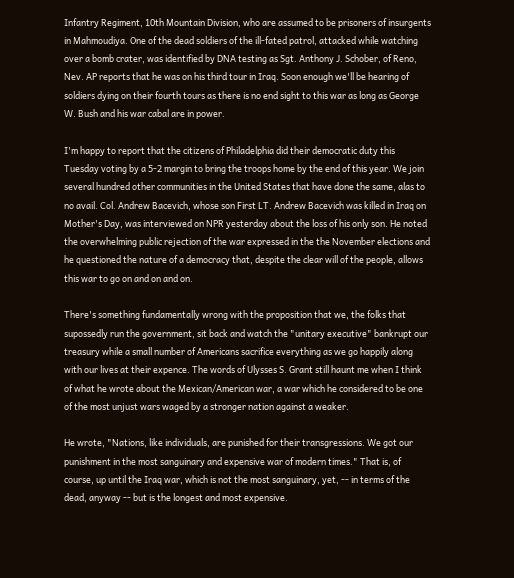Infantry Regiment, 10th Mountain Division, who are assumed to be prisoners of insurgents in Mahmoudiya. One of the dead soldiers of the ill-fated patrol, attacked while watching over a bomb crater, was identified by DNA testing as Sgt. Anthony J. Schober, of Reno, Nev. AP reports that he was on his third tour in Iraq. Soon enough we'll be hearing of soldiers dying on their fourth tours as there is no end sight to this war as long as George W. Bush and his war cabal are in power.

I'm happy to report that the citizens of Philadelphia did their democratic duty this Tuesday voting by a 5-2 margin to bring the troops home by the end of this year. We join several hundred other communities in the United States that have done the same, alas to no avail. Col. Andrew Bacevich, whose son First LT. Andrew Bacevich was killed in Iraq on Mother's Day, was interviewed on NPR yesterday about the loss of his only son. He noted the overwhelming public rejection of the war expressed in the the November elections and he questioned the nature of a democracy that, despite the clear will of the people, allows this war to go on and on and on.

There's something fundamentally wrong with the proposition that we, the folks that supossedly run the government, sit back and watch the "unitary executive" bankrupt our treasury while a small number of Americans sacrifice everything as we go happily along with our lives at their expence. The words of Ulysses S. Grant still haunt me when I think of what he wrote about the Mexican/American war, a war which he considered to be one of the most unjust wars waged by a stronger nation against a weaker.

He wrote, "Nations, like individuals, are punished for their transgressions. We got our punishment in the most sanguinary and expensive war of modern times." That is, of course, up until the Iraq war, which is not the most sanguinary, yet, -- in terms of the dead, anyway -- but is the longest and most expensive.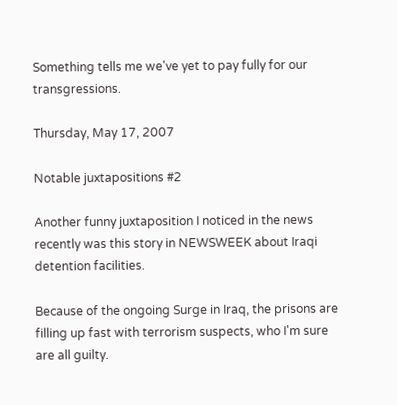Something tells me we've yet to pay fully for our transgressions.

Thursday, May 17, 2007

Notable juxtapositions #2

Another funny juxtaposition I noticed in the news recently was this story in NEWSWEEK about Iraqi detention facilities.

Because of the ongoing Surge in Iraq, the prisons are filling up fast with terrorism suspects, who I'm sure are all guilty.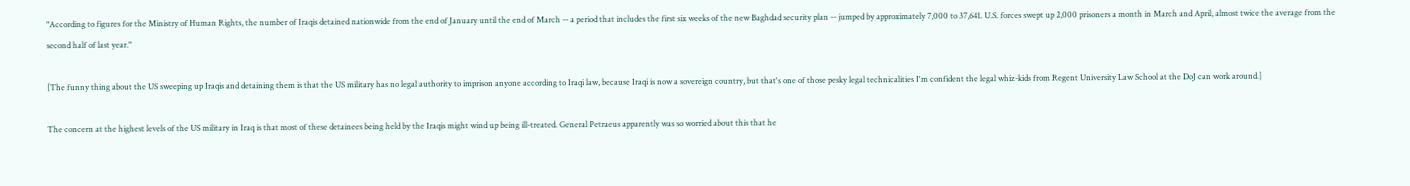"According to figures for the Ministry of Human Rights, the number of Iraqis detained nationwide from the end of January until the end of March -- a period that includes the first six weeks of the new Baghdad security plan -- jumped by approximately 7,000 to 37,641. U.S. forces swept up 2,000 prisoners a month in March and April, almost twice the average from the second half of last year."

[The funny thing about the US sweeping up Iraqis and detaining them is that the US military has no legal authority to imprison anyone according to Iraqi law, because Iraqi is now a sovereign country, but that's one of those pesky legal technicalities I'm confident the legal whiz-kids from Regent University Law School at the DoJ can work around.]

The concern at the highest levels of the US military in Iraq is that most of these detainees being held by the Iraqis might wind up being ill-treated. General Petraeus apparently was so worried about this that he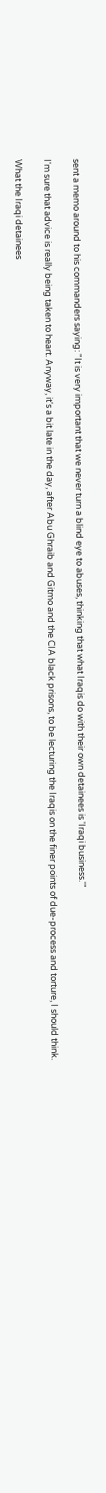sent a memo around to his commanders saying: "It is very important that we never turn a blind eye to abuses, thinking that what Iraqis do with their own detainees is 'Iraqi business.'"

I'm sure that advice is really being taken to heart. Anyway, it's a bit late in the day, after Abu Ghraib and Gitmo and the CIA black prisons, to be lecturing the Iraqis on the finer points of due-process and torture, I should think.

What the Iraqi detainees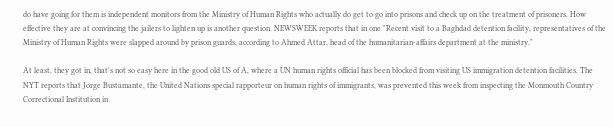do have going for them is independent monitors from the Ministry of Human Rights who actually do get to go into prisons and check up on the treatment of prisoners. How effective they are at convincing the jailers to lighten up is another question. NEWSWEEK reports that in one "Recent visit to a Baghdad detention facility, representatives of the Ministry of Human Rights were slapped around by prison guards, according to Ahmed Attar, head of the humanitarian-affairs department at the ministry."

At least, they got in, that's not so easy here in the good old US of A, where a UN human rights official has been blocked from visiting US immigration detention facilities. The NYT reports that Jorge Bustamante, the United Nations special rapporteur on human rights of immigrants, was prevented this week from inspecting the Monmouth Country Correctional Institution in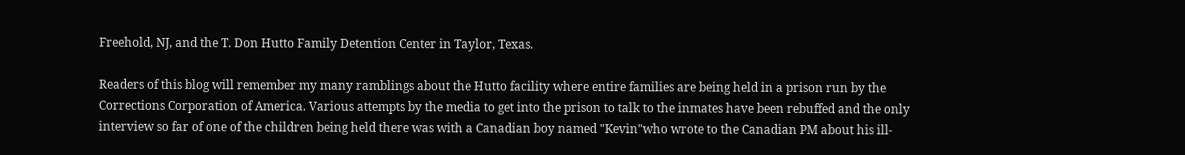Freehold, NJ, and the T. Don Hutto Family Detention Center in Taylor, Texas.

Readers of this blog will remember my many ramblings about the Hutto facility where entire families are being held in a prison run by the Corrections Corporation of America. Various attempts by the media to get into the prison to talk to the inmates have been rebuffed and the only interview so far of one of the children being held there was with a Canadian boy named "Kevin"who wrote to the Canadian PM about his ill-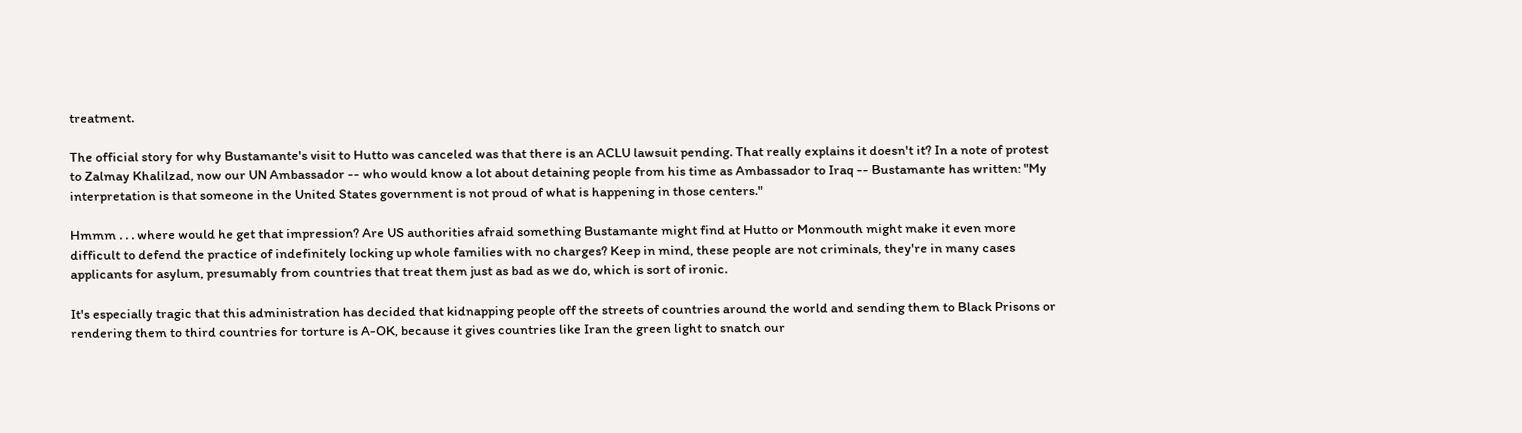treatment.

The official story for why Bustamante's visit to Hutto was canceled was that there is an ACLU lawsuit pending. That really explains it doesn't it? In a note of protest to Zalmay Khalilzad, now our UN Ambassador -- who would know a lot about detaining people from his time as Ambassador to Iraq -- Bustamante has written: "My interpretation is that someone in the United States government is not proud of what is happening in those centers."

Hmmm . . . where would he get that impression? Are US authorities afraid something Bustamante might find at Hutto or Monmouth might make it even more difficult to defend the practice of indefinitely locking up whole families with no charges? Keep in mind, these people are not criminals, they're in many cases applicants for asylum, presumably from countries that treat them just as bad as we do, which is sort of ironic.

It's especially tragic that this administration has decided that kidnapping people off the streets of countries around the world and sending them to Black Prisons or rendering them to third countries for torture is A-OK, because it gives countries like Iran the green light to snatch our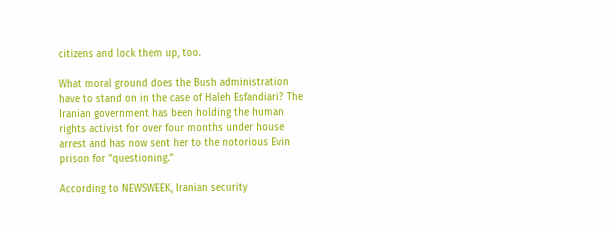citizens and lock them up, too.

What moral ground does the Bush administration have to stand on in the case of Haleh Esfandiari? The Iranian government has been holding the human rights activist for over four months under house arrest and has now sent her to the notorious Evin prison for "questioning."

According to NEWSWEEK, Iranian security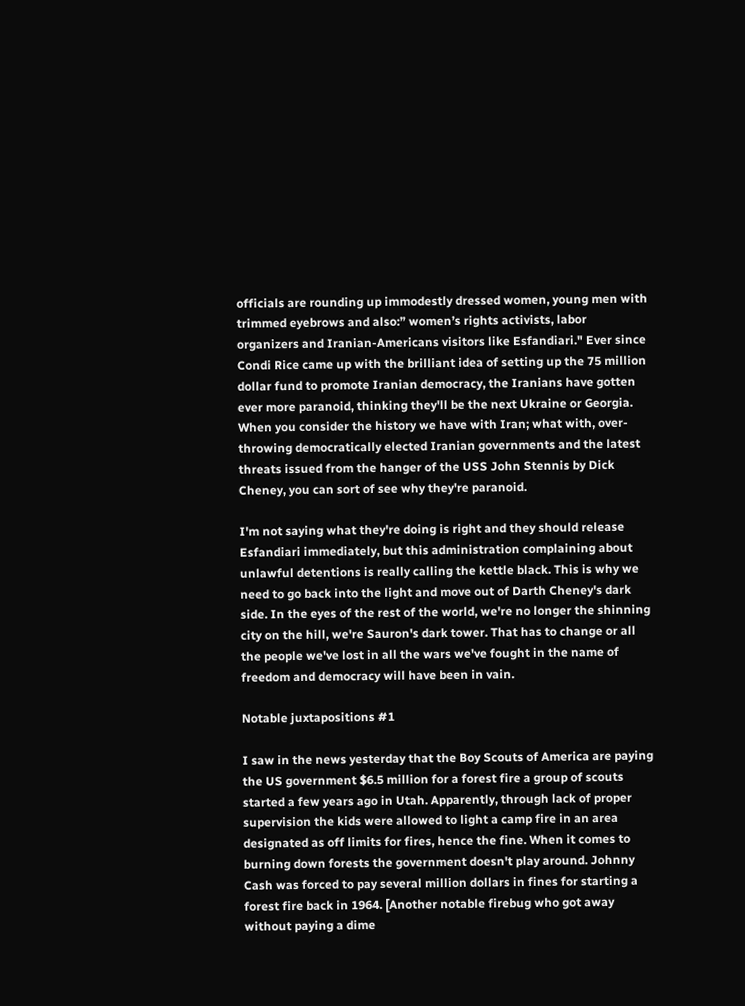officials are rounding up immodestly dressed women, young men with trimmed eyebrows and also:” women’s rights activists, labor organizers and Iranian-Americans visitors like Esfandiari." Ever since Condi Rice came up with the brilliant idea of setting up the 75 million dollar fund to promote Iranian democracy, the Iranians have gotten ever more paranoid, thinking they'll be the next Ukraine or Georgia. When you consider the history we have with Iran; what with, over-throwing democratically elected Iranian governments and the latest threats issued from the hanger of the USS John Stennis by Dick Cheney, you can sort of see why they're paranoid.

I'm not saying what they're doing is right and they should release Esfandiari immediately, but this administration complaining about unlawful detentions is really calling the kettle black. This is why we need to go back into the light and move out of Darth Cheney's dark side. In the eyes of the rest of the world, we're no longer the shinning city on the hill, we're Sauron's dark tower. That has to change or all the people we've lost in all the wars we've fought in the name of freedom and democracy will have been in vain.

Notable juxtapositions #1

I saw in the news yesterday that the Boy Scouts of America are paying the US government $6.5 million for a forest fire a group of scouts started a few years ago in Utah. Apparently, through lack of proper supervision the kids were allowed to light a camp fire in an area designated as off limits for fires, hence the fine. When it comes to burning down forests the government doesn't play around. Johnny Cash was forced to pay several million dollars in fines for starting a forest fire back in 1964. [Another notable firebug who got away without paying a dime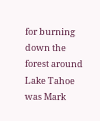for burning down the forest around Lake Tahoe was Mark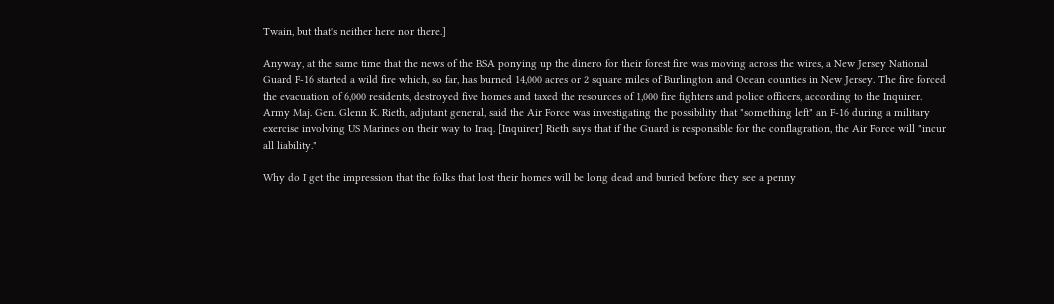Twain, but that's neither here nor there.]

Anyway, at the same time that the news of the BSA ponying up the dinero for their forest fire was moving across the wires, a New Jersey National Guard F-16 started a wild fire which, so far, has burned 14,000 acres or 2 square miles of Burlington and Ocean counties in New Jersey. The fire forced the evacuation of 6,000 residents, destroyed five homes and taxed the resources of 1,000 fire fighters and police officers, according to the Inquirer. Army Maj. Gen. Glenn K. Rieth, adjutant general, said the Air Force was investigating the possibility that "something left" an F-16 during a military exercise involving US Marines on their way to Iraq. [Inquirer] Rieth says that if the Guard is responsible for the conflagration, the Air Force will "incur all liability."

Why do I get the impression that the folks that lost their homes will be long dead and buried before they see a penny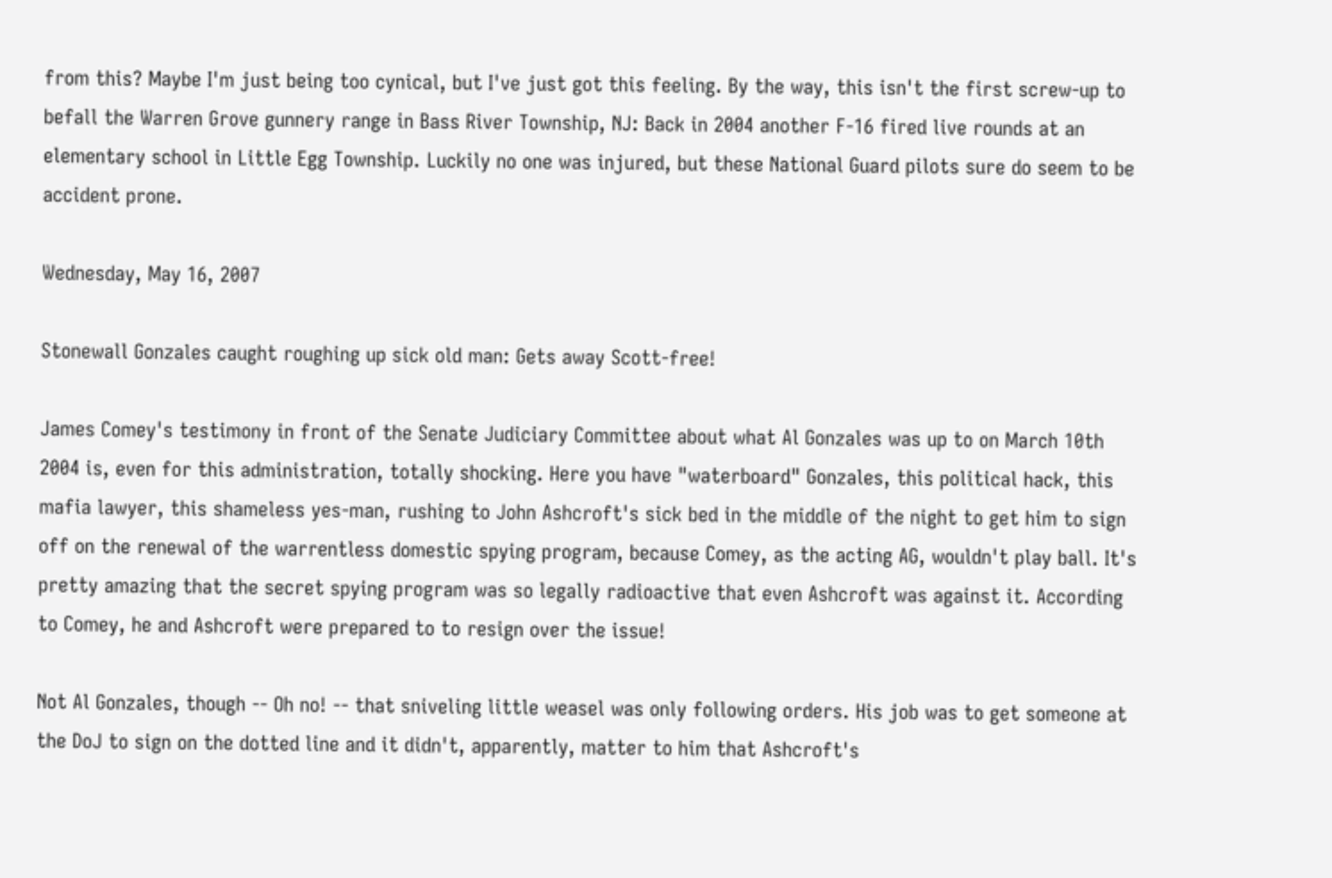from this? Maybe I'm just being too cynical, but I've just got this feeling. By the way, this isn't the first screw-up to befall the Warren Grove gunnery range in Bass River Township, NJ: Back in 2004 another F-16 fired live rounds at an elementary school in Little Egg Township. Luckily no one was injured, but these National Guard pilots sure do seem to be accident prone.

Wednesday, May 16, 2007

Stonewall Gonzales caught roughing up sick old man: Gets away Scott-free!

James Comey's testimony in front of the Senate Judiciary Committee about what Al Gonzales was up to on March 10th 2004 is, even for this administration, totally shocking. Here you have "waterboard" Gonzales, this political hack, this mafia lawyer, this shameless yes-man, rushing to John Ashcroft's sick bed in the middle of the night to get him to sign off on the renewal of the warrentless domestic spying program, because Comey, as the acting AG, wouldn't play ball. It's pretty amazing that the secret spying program was so legally radioactive that even Ashcroft was against it. According to Comey, he and Ashcroft were prepared to to resign over the issue!

Not Al Gonzales, though -- Oh no! -- that sniveling little weasel was only following orders. His job was to get someone at the DoJ to sign on the dotted line and it didn't, apparently, matter to him that Ashcroft's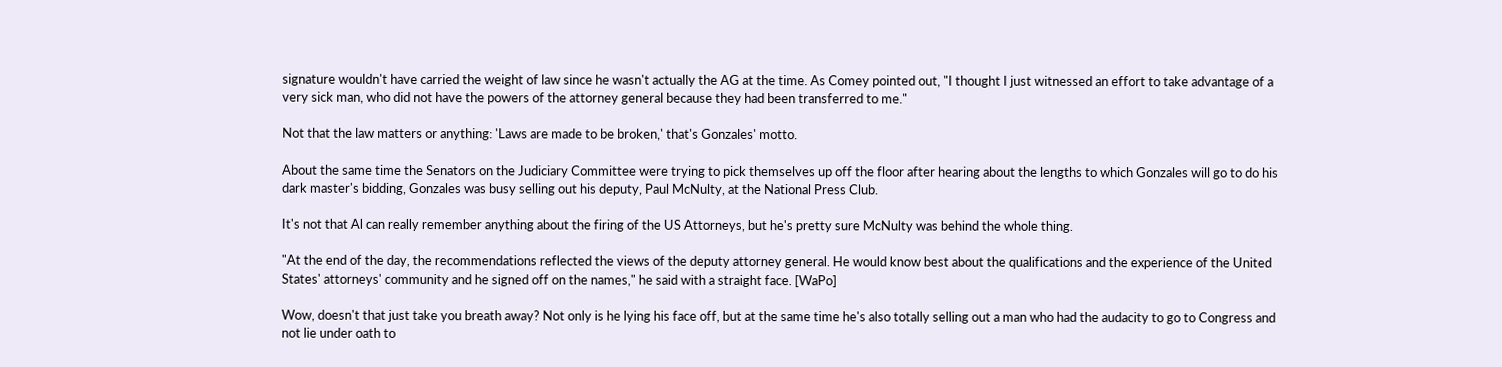signature wouldn't have carried the weight of law since he wasn't actually the AG at the time. As Comey pointed out, "I thought I just witnessed an effort to take advantage of a very sick man, who did not have the powers of the attorney general because they had been transferred to me."

Not that the law matters or anything: 'Laws are made to be broken,' that's Gonzales' motto.

About the same time the Senators on the Judiciary Committee were trying to pick themselves up off the floor after hearing about the lengths to which Gonzales will go to do his dark master's bidding, Gonzales was busy selling out his deputy, Paul McNulty, at the National Press Club.

It's not that Al can really remember anything about the firing of the US Attorneys, but he's pretty sure McNulty was behind the whole thing.

"At the end of the day, the recommendations reflected the views of the deputy attorney general. He would know best about the qualifications and the experience of the United States' attorneys' community and he signed off on the names," he said with a straight face. [WaPo]

Wow, doesn't that just take you breath away? Not only is he lying his face off, but at the same time he's also totally selling out a man who had the audacity to go to Congress and not lie under oath to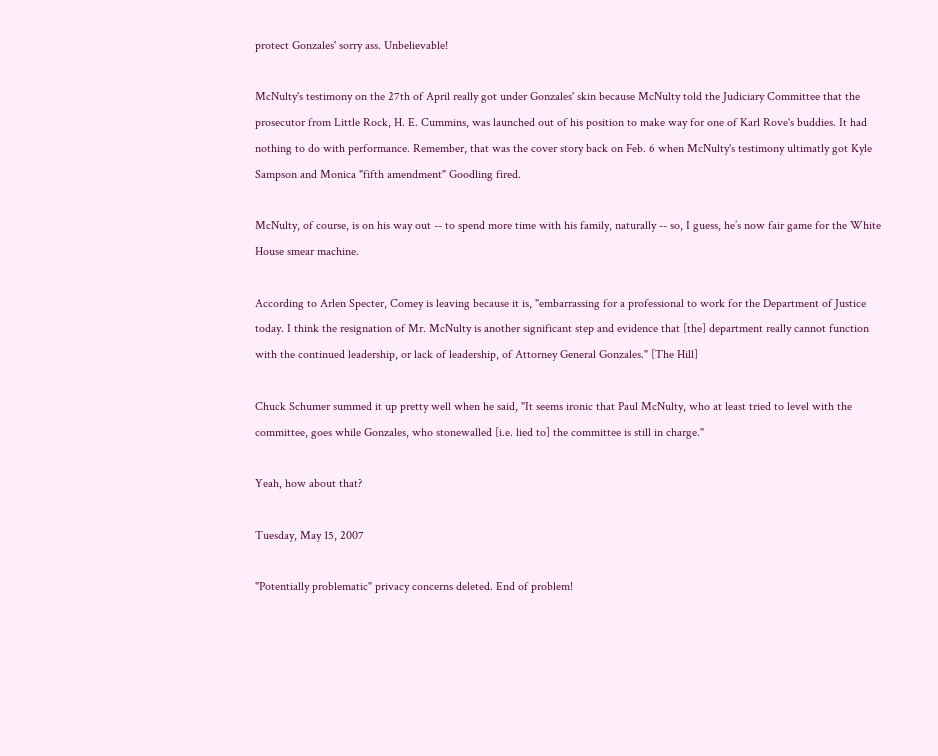protect Gonzales' sorry ass. Unbelievable!

McNulty's testimony on the 27th of April really got under Gonzales' skin because McNulty told the Judiciary Committee that the prosecutor from Little Rock, H. E. Cummins, was launched out of his position to make way for one of Karl Rove's buddies. It had nothing to do with performance. Remember, that was the cover story back on Feb. 6 when McNulty's testimony ultimatly got Kyle Sampson and Monica "fifth amendment" Goodling fired.

McNulty, of course, is on his way out -- to spend more time with his family, naturally -- so, I guess, he’s now fair game for the White House smear machine.

According to Arlen Specter, Comey is leaving because it is, "embarrassing for a professional to work for the Department of Justice today. I think the resignation of Mr. McNulty is another significant step and evidence that [the] department really cannot function with the continued leadership, or lack of leadership, of Attorney General Gonzales." [The Hill]

Chuck Schumer summed it up pretty well when he said, "It seems ironic that Paul McNulty, who at least tried to level with the committee, goes while Gonzales, who stonewalled [i.e. lied to] the committee is still in charge."

Yeah, how about that?

Tuesday, May 15, 2007

"Potentially problematic" privacy concerns deleted. End of problem!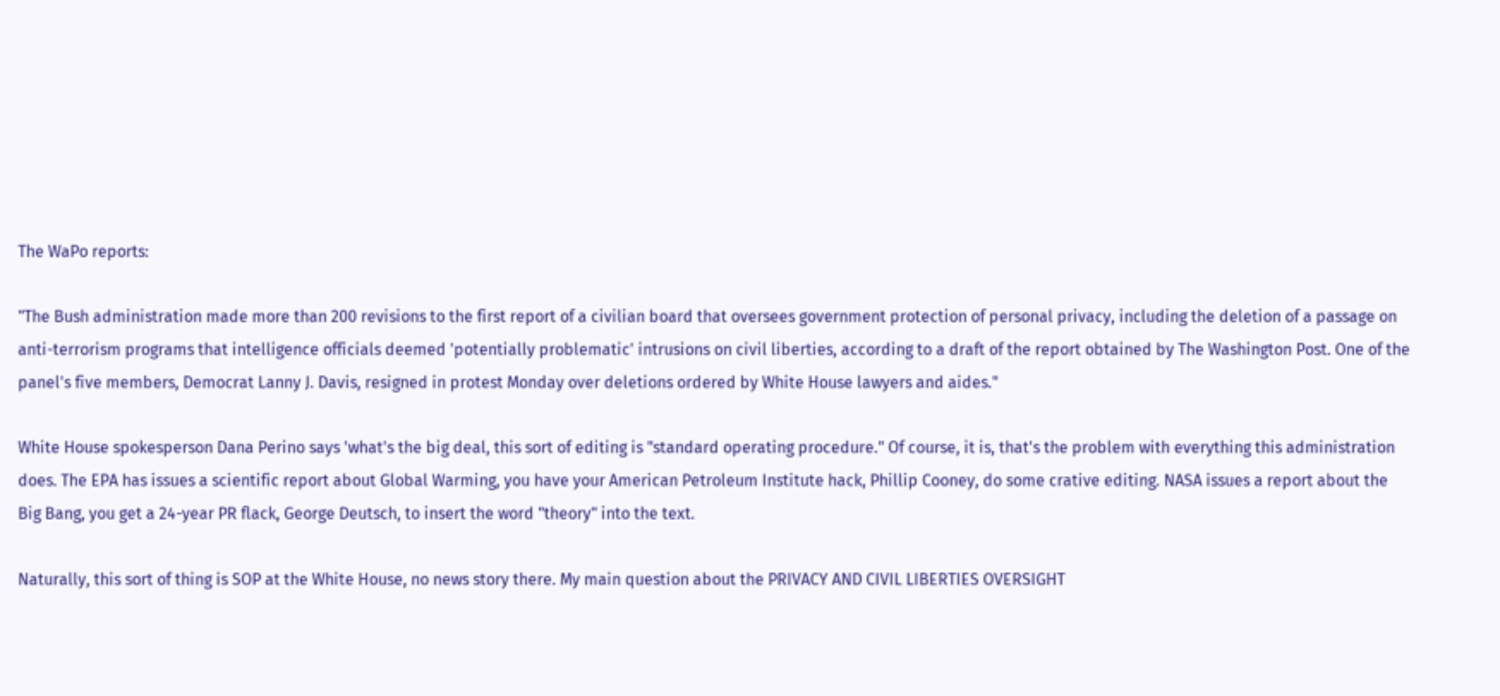The WaPo reports:

"The Bush administration made more than 200 revisions to the first report of a civilian board that oversees government protection of personal privacy, including the deletion of a passage on anti-terrorism programs that intelligence officials deemed 'potentially problematic' intrusions on civil liberties, according to a draft of the report obtained by The Washington Post. One of the panel's five members, Democrat Lanny J. Davis, resigned in protest Monday over deletions ordered by White House lawyers and aides."

White House spokesperson Dana Perino says 'what's the big deal, this sort of editing is "standard operating procedure." Of course, it is, that's the problem with everything this administration does. The EPA has issues a scientific report about Global Warming, you have your American Petroleum Institute hack, Phillip Cooney, do some crative editing. NASA issues a report about the Big Bang, you get a 24-year PR flack, George Deutsch, to insert the word "theory" into the text.

Naturally, this sort of thing is SOP at the White House, no news story there. My main question about the PRIVACY AND CIVIL LIBERTIES OVERSIGHT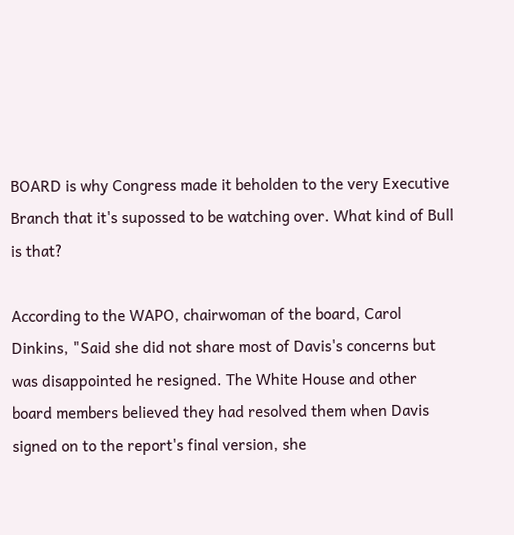BOARD is why Congress made it beholden to the very Executive Branch that it's supossed to be watching over. What kind of Bull is that?

According to the WAPO, chairwoman of the board, Carol Dinkins, "Said she did not share most of Davis's concerns but was disappointed he resigned. The White House and other board members believed they had resolved them when Davis signed on to the report's final version, she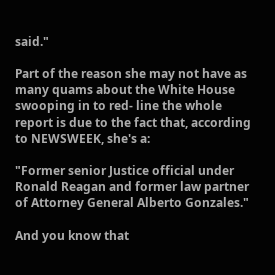said."

Part of the reason she may not have as many quams about the White House swooping in to red- line the whole report is due to the fact that, according to NEWSWEEK, she's a:

"Former senior Justice official under Ronald Reagan and former law partner of Attorney General Alberto Gonzales."

And you know that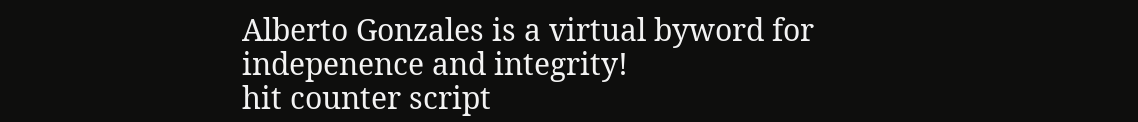Alberto Gonzales is a virtual byword for indepenence and integrity!
hit counter script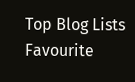Top Blog Lists Favourite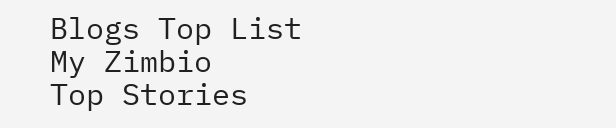Blogs Top List
My Zimbio
Top Stories